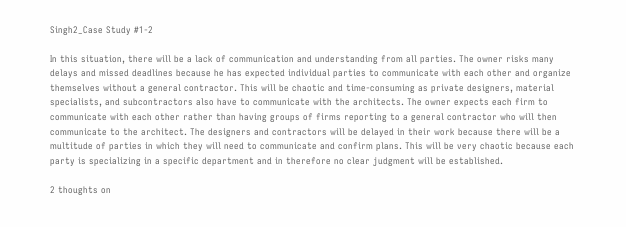Singh2_Case Study #1-2

In this situation, there will be a lack of communication and understanding from all parties. The owner risks many delays and missed deadlines because he has expected individual parties to communicate with each other and organize themselves without a general contractor. This will be chaotic and time-consuming as private designers, material specialists, and subcontractors also have to communicate with the architects. The owner expects each firm to communicate with each other rather than having groups of firms reporting to a general contractor who will then communicate to the architect. The designers and contractors will be delayed in their work because there will be a multitude of parties in which they will need to communicate and confirm plans. This will be very chaotic because each party is specializing in a specific department and in therefore no clear judgment will be established.

2 thoughts on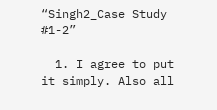“Singh2_Case Study #1-2”

  1. I agree to put it simply. Also all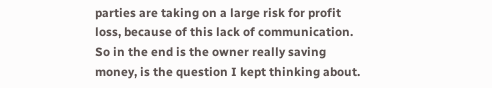parties are taking on a large risk for profit loss, because of this lack of communication. So in the end is the owner really saving money, is the question I kept thinking about.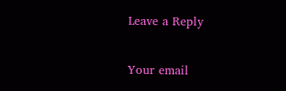Leave a Reply

Your email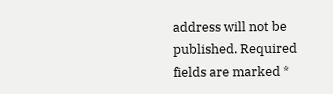address will not be published. Required fields are marked *